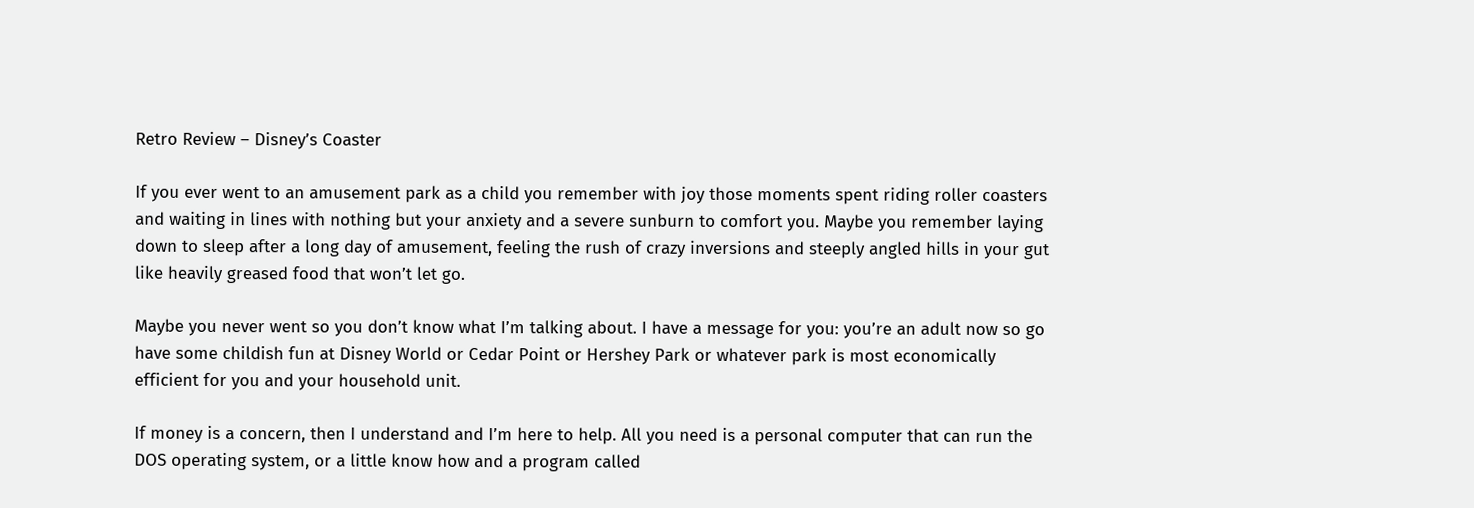Retro Review – Disney’s Coaster

If you ever went to an amusement park as a child you remember with joy those moments spent riding roller coasters and waiting in lines with nothing but your anxiety and a severe sunburn to comfort you. Maybe you remember laying down to sleep after a long day of amusement, feeling the rush of crazy inversions and steeply angled hills in your gut like heavily greased food that won’t let go.

Maybe you never went so you don’t know what I’m talking about. I have a message for you: you’re an adult now so go have some childish fun at Disney World or Cedar Point or Hershey Park or whatever park is most economically efficient for you and your household unit.

If money is a concern, then I understand and I’m here to help. All you need is a personal computer that can run the DOS operating system, or a little know how and a program called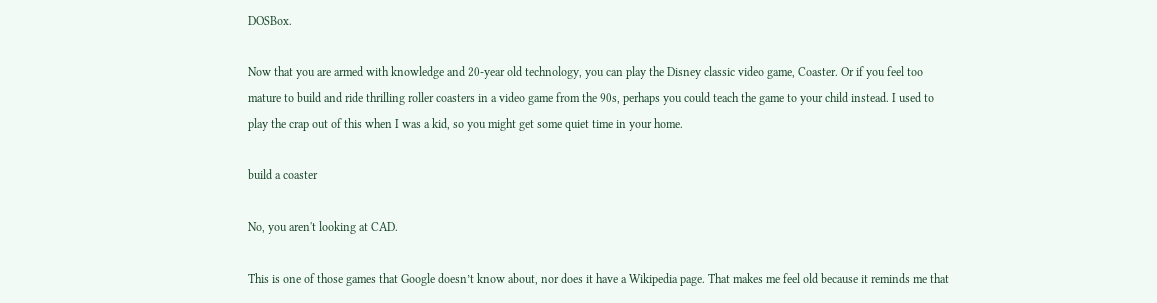DOSBox.

Now that you are armed with knowledge and 20-year old technology, you can play the Disney classic video game, Coaster. Or if you feel too mature to build and ride thrilling roller coasters in a video game from the 90s, perhaps you could teach the game to your child instead. I used to play the crap out of this when I was a kid, so you might get some quiet time in your home.

build a coaster

No, you aren't looking at CAD.

This is one of those games that Google doesn’t know about, nor does it have a Wikipedia page. That makes me feel old because it reminds me that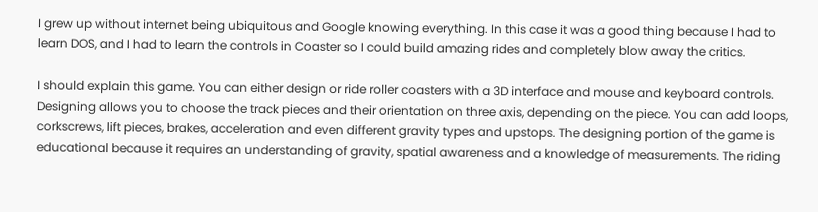I grew up without internet being ubiquitous and Google knowing everything. In this case it was a good thing because I had to learn DOS, and I had to learn the controls in Coaster so I could build amazing rides and completely blow away the critics.

I should explain this game. You can either design or ride roller coasters with a 3D interface and mouse and keyboard controls. Designing allows you to choose the track pieces and their orientation on three axis, depending on the piece. You can add loops, corkscrews, lift pieces, brakes, acceleration and even different gravity types and upstops. The designing portion of the game is educational because it requires an understanding of gravity, spatial awareness and a knowledge of measurements. The riding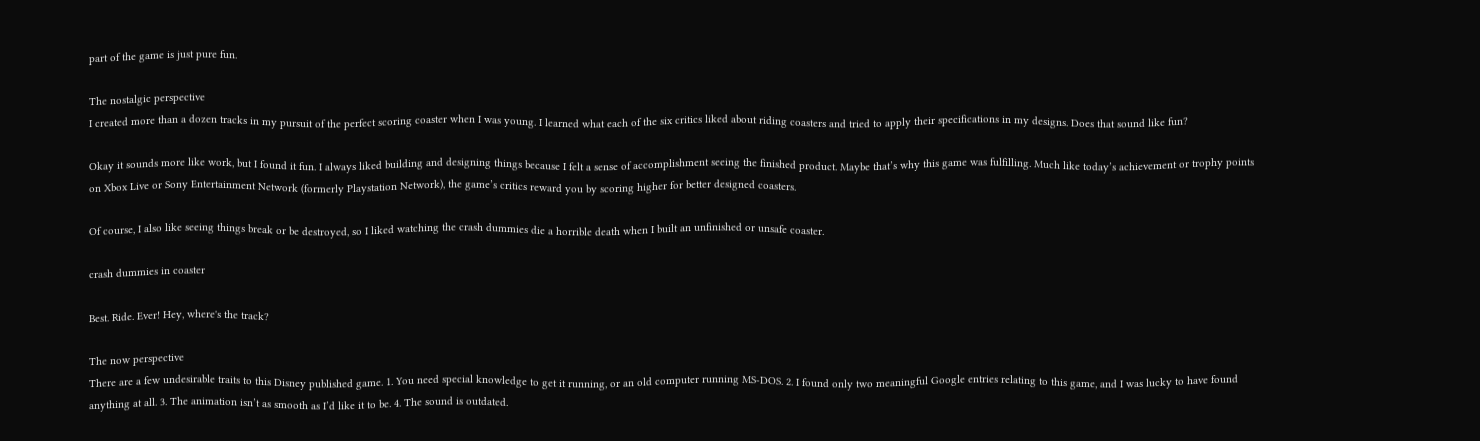part of the game is just pure fun.

The nostalgic perspective
I created more than a dozen tracks in my pursuit of the perfect scoring coaster when I was young. I learned what each of the six critics liked about riding coasters and tried to apply their specifications in my designs. Does that sound like fun?

Okay it sounds more like work, but I found it fun. I always liked building and designing things because I felt a sense of accomplishment seeing the finished product. Maybe that’s why this game was fulfilling. Much like today’s achievement or trophy points on Xbox Live or Sony Entertainment Network (formerly Playstation Network), the game’s critics reward you by scoring higher for better designed coasters.

Of course, I also like seeing things break or be destroyed, so I liked watching the crash dummies die a horrible death when I built an unfinished or unsafe coaster.

crash dummies in coaster

Best. Ride. Ever! Hey, where's the track?

The now perspective
There are a few undesirable traits to this Disney published game. 1. You need special knowledge to get it running, or an old computer running MS-DOS. 2. I found only two meaningful Google entries relating to this game, and I was lucky to have found anything at all. 3. The animation isn’t as smooth as I’d like it to be. 4. The sound is outdated.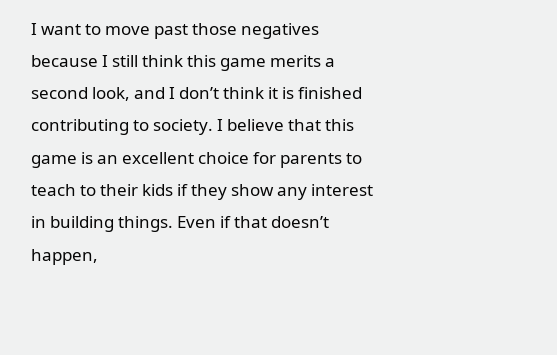I want to move past those negatives because I still think this game merits a second look, and I don’t think it is finished contributing to society. I believe that this game is an excellent choice for parents to teach to their kids if they show any interest in building things. Even if that doesn’t happen,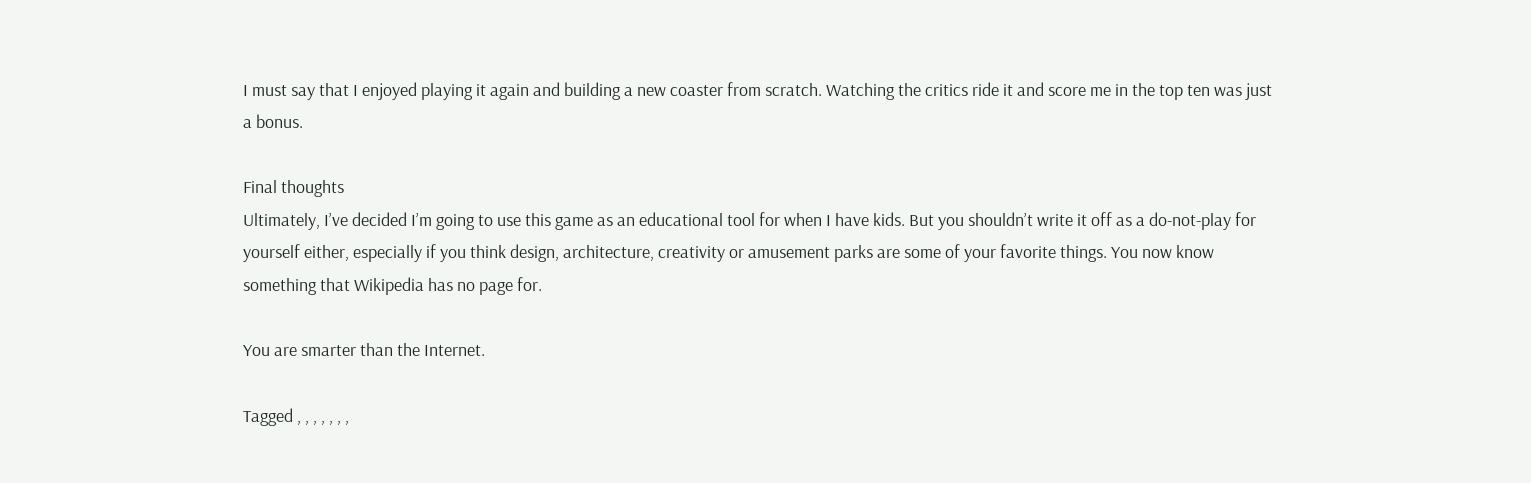I must say that I enjoyed playing it again and building a new coaster from scratch. Watching the critics ride it and score me in the top ten was just a bonus.

Final thoughts
Ultimately, I’ve decided I’m going to use this game as an educational tool for when I have kids. But you shouldn’t write it off as a do-not-play for yourself either, especially if you think design, architecture, creativity or amusement parks are some of your favorite things. You now know something that Wikipedia has no page for.

You are smarter than the Internet.

Tagged , , , , , , ,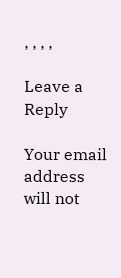, , , ,

Leave a Reply

Your email address will not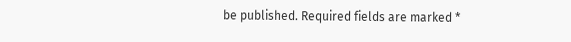be published. Required fields are marked *